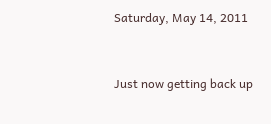Saturday, May 14, 2011


Just now getting back up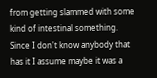from getting slammed with some kind of intestinal something. Since I don't know anybody that has it I assume maybe it was a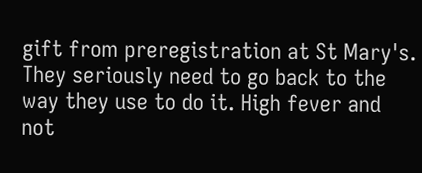gift from preregistration at St Mary's. They seriously need to go back to the way they use to do it. High fever and not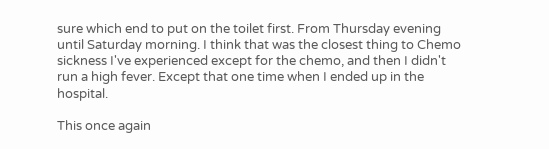sure which end to put on the toilet first. From Thursday evening until Saturday morning. I think that was the closest thing to Chemo sickness I've experienced except for the chemo, and then I didn't run a high fever. Except that one time when I ended up in the hospital.

This once again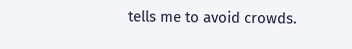tells me to avoid crowds.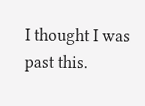I thought I was past this.